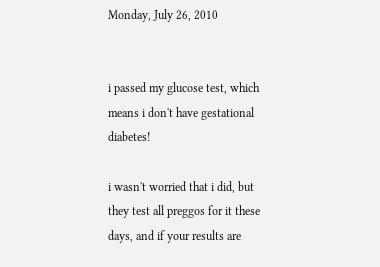Monday, July 26, 2010


i passed my glucose test, which means i don't have gestational diabetes!

i wasn't worried that i did, but they test all preggos for it these days, and if your results are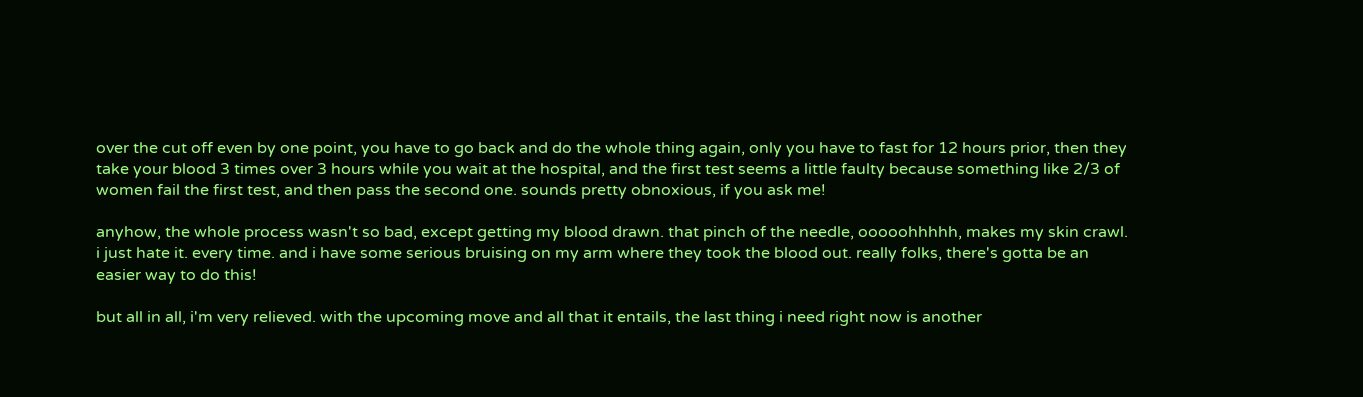over the cut off even by one point, you have to go back and do the whole thing again, only you have to fast for 12 hours prior, then they take your blood 3 times over 3 hours while you wait at the hospital, and the first test seems a little faulty because something like 2/3 of women fail the first test, and then pass the second one. sounds pretty obnoxious, if you ask me!

anyhow, the whole process wasn't so bad, except getting my blood drawn. that pinch of the needle, ooooohhhhh, makes my skin crawl. i just hate it. every time. and i have some serious bruising on my arm where they took the blood out. really folks, there's gotta be an easier way to do this!

but all in all, i'm very relieved. with the upcoming move and all that it entails, the last thing i need right now is another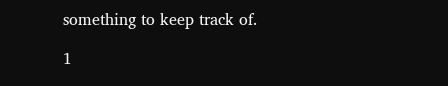something to keep track of.

1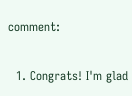comment:

  1. Congrats! I'm glad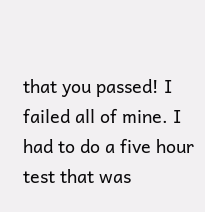that you passed! I failed all of mine. I had to do a five hour test that was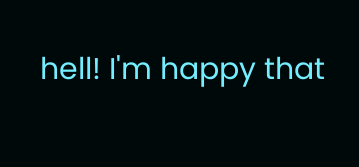hell! I'm happy that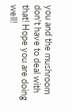you and the mushroom don't have to deal with that! Hope you are doing well!